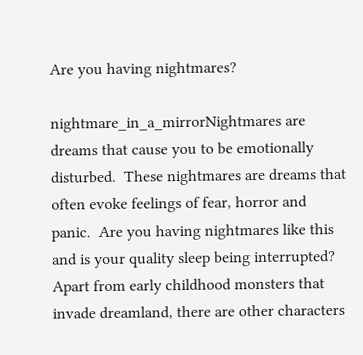Are you having nightmares?

nightmare_in_a_mirrorNightmares are dreams that cause you to be emotionally disturbed.  These nightmares are dreams that often evoke feelings of fear, horror and panic.  Are you having nightmares like this and is your quality sleep being interrupted?  Apart from early childhood monsters that invade dreamland, there are other characters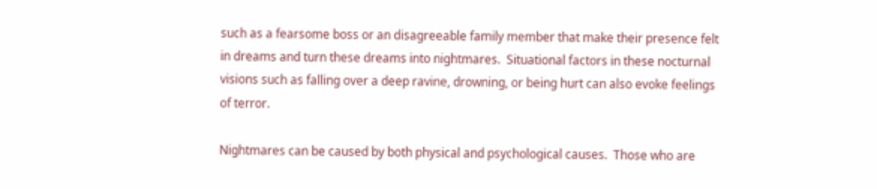such as a fearsome boss or an disagreeable family member that make their presence felt in dreams and turn these dreams into nightmares.  Situational factors in these nocturnal visions such as falling over a deep ravine, drowning, or being hurt can also evoke feelings of terror.

Nightmares can be caused by both physical and psychological causes.  Those who are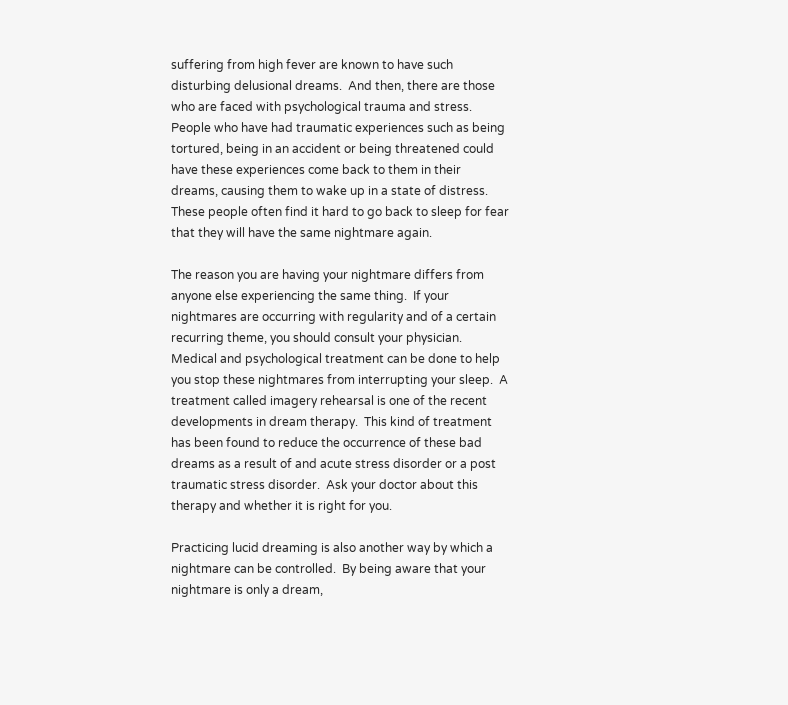suffering from high fever are known to have such disturbing delusional dreams.  And then, there are those who are faced with psychological trauma and stress.  People who have had traumatic experiences such as being tortured, being in an accident or being threatened could have these experiences come back to them in their dreams, causing them to wake up in a state of distress.  These people often find it hard to go back to sleep for fear that they will have the same nightmare again.

The reason you are having your nightmare differs from anyone else experiencing the same thing.  If your nightmares are occurring with regularity and of a certain recurring theme, you should consult your physician.  Medical and psychological treatment can be done to help you stop these nightmares from interrupting your sleep.  A treatment called imagery rehearsal is one of the recent developments in dream therapy.  This kind of treatment has been found to reduce the occurrence of these bad dreams as a result of and acute stress disorder or a post traumatic stress disorder.  Ask your doctor about this therapy and whether it is right for you.

Practicing lucid dreaming is also another way by which a nightmare can be controlled.  By being aware that your nightmare is only a dream,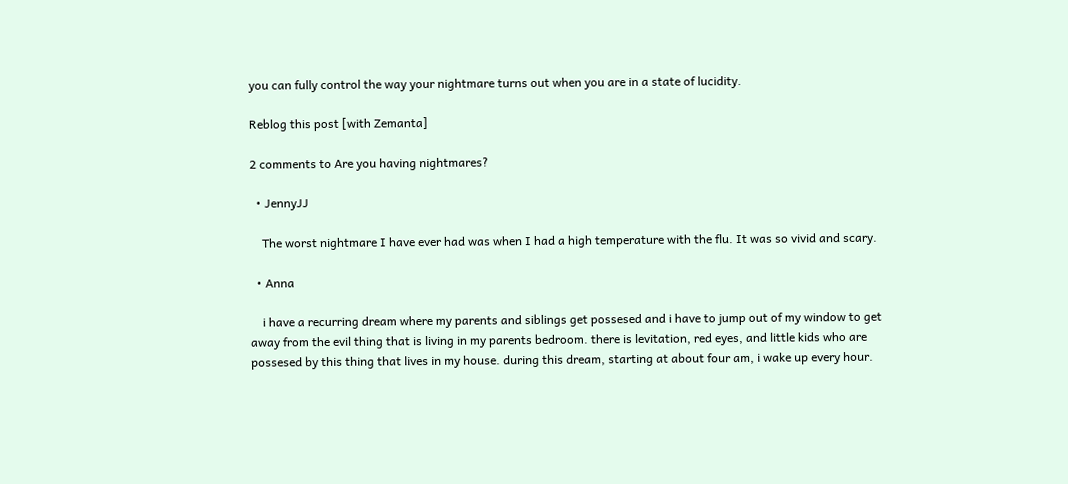you can fully control the way your nightmare turns out when you are in a state of lucidity.

Reblog this post [with Zemanta]

2 comments to Are you having nightmares?

  • JennyJJ

    The worst nightmare I have ever had was when I had a high temperature with the flu. It was so vivid and scary.

  • Anna

    i have a recurring dream where my parents and siblings get possesed and i have to jump out of my window to get away from the evil thing that is living in my parents bedroom. there is levitation, red eyes, and little kids who are possesed by this thing that lives in my house. during this dream, starting at about four am, i wake up every hour.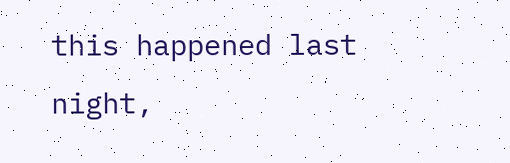this happened last night,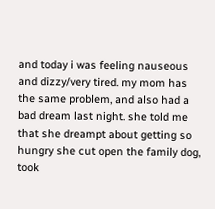and today i was feeling nauseous and dizzy/very tired. my mom has the same problem, and also had a bad dream last night. she told me that she dreampt about getting so hungry she cut open the family dog, took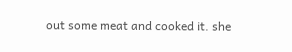out some meat and cooked it. she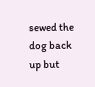sewed the dog back up but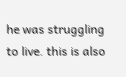he was struggling to live. this is also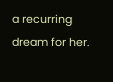a recurring dream for her.